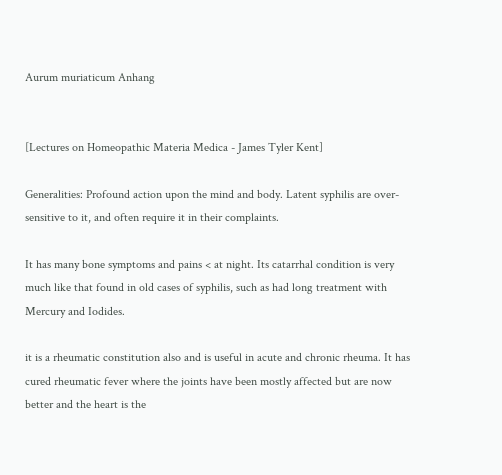Aurum muriaticum Anhang


[Lectures on Homeopathic Materia Medica - James Tyler Kent]

Generalities: Profound action upon the mind and body. Latent syphilis are over-sensitive to it, and often require it in their complaints.

It has many bone symptoms and pains < at night. Its catarrhal condition is very much like that found in old cases of syphilis, such as had long treatment with Mercury and Iodides.

it is a rheumatic constitution also and is useful in acute and chronic rheuma. It has cured rheumatic fever where the joints have been mostly affected but are now better and the heart is the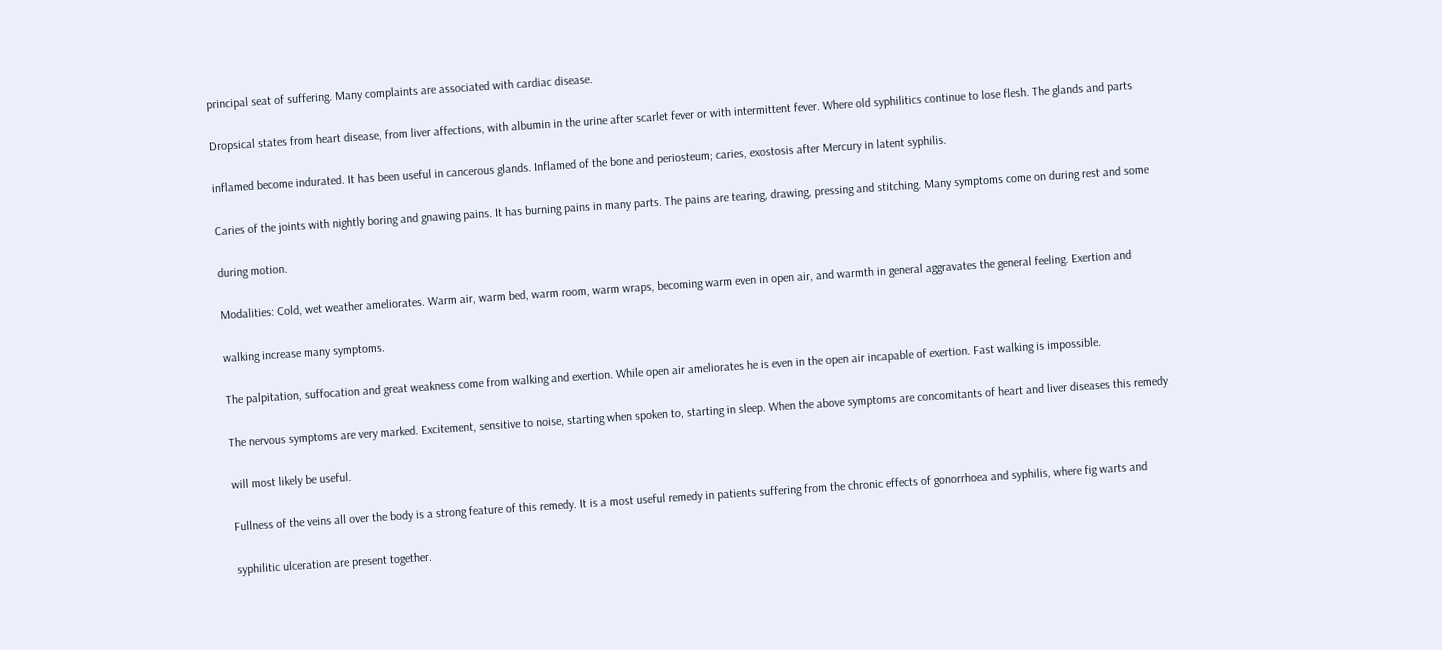principal seat of suffering. Many complaints are associated with cardiac disease.

Dropsical states from heart disease, from liver affections, with albumin in the urine after scarlet fever or with intermittent fever. Where old syphilitics continue to lose flesh. The glands and parts

inflamed become indurated. It has been useful in cancerous glands. Inflamed of the bone and periosteum; caries, exostosis after Mercury in latent syphilis.

Caries of the joints with nightly boring and gnawing pains. It has burning pains in many parts. The pains are tearing, drawing, pressing and stitching. Many symptoms come on during rest and some

during motion.

Modalities: Cold, wet weather ameliorates. Warm air, warm bed, warm room, warm wraps, becoming warm even in open air, and warmth in general aggravates the general feeling. Exertion and

walking increase many symptoms.

The palpitation, suffocation and great weakness come from walking and exertion. While open air ameliorates he is even in the open air incapable of exertion. Fast walking is impossible.

The nervous symptoms are very marked. Excitement, sensitive to noise, starting when spoken to, starting in sleep. When the above symptoms are concomitants of heart and liver diseases this remedy

will most likely be useful.

Fullness of the veins all over the body is a strong feature of this remedy. It is a most useful remedy in patients suffering from the chronic effects of gonorrhoea and syphilis, where fig warts and

syphilitic ulceration are present together.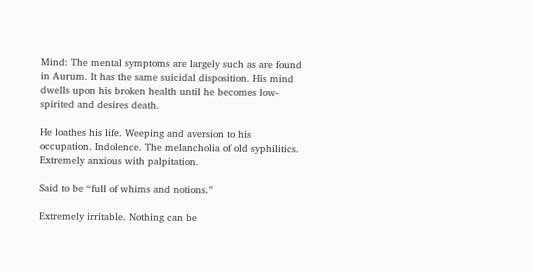Mind: The mental symptoms are largely such as are found in Aurum. It has the same suicidal disposition. His mind dwells upon his broken health until he becomes low-spirited and desires death.

He loathes his life. Weeping and aversion to his occupation. Indolence. The melancholia of old syphilitics. Extremely anxious with palpitation.

Said to be “full of whims and notions.”

Extremely irritable. Nothing can be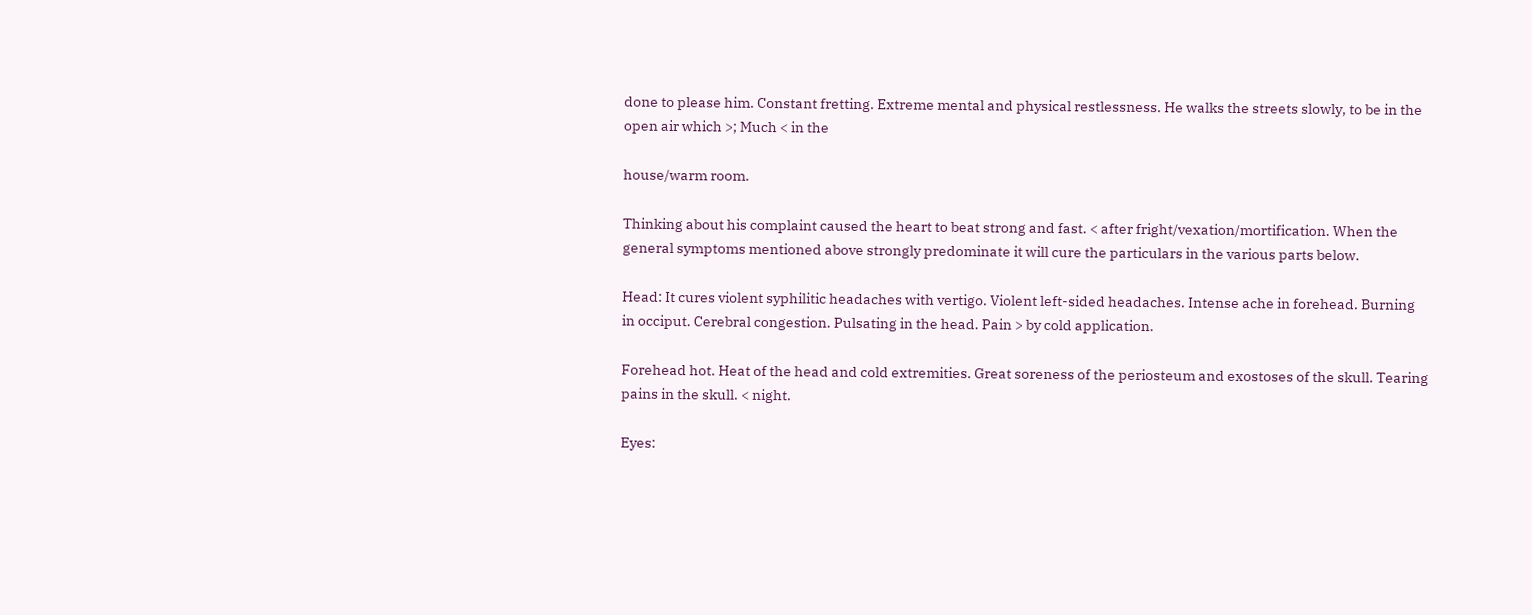done to please him. Constant fretting. Extreme mental and physical restlessness. He walks the streets slowly, to be in the open air which >; Much < in the

house/warm room.

Thinking about his complaint caused the heart to beat strong and fast. < after fright/vexation/mortification. When the general symptoms mentioned above strongly predominate it will cure the particulars in the various parts below.

Head: It cures violent syphilitic headaches with vertigo. Violent left-sided headaches. Intense ache in forehead. Burning in occiput. Cerebral congestion. Pulsating in the head. Pain > by cold application.

Forehead hot. Heat of the head and cold extremities. Great soreness of the periosteum and exostoses of the skull. Tearing pains in the skull. < night.

Eyes: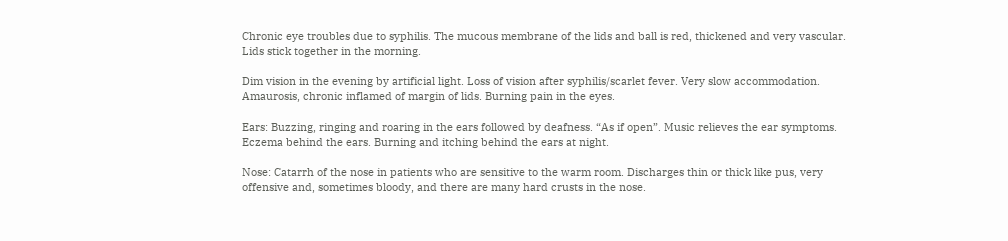Chronic eye troubles due to syphilis. The mucous membrane of the lids and ball is red, thickened and very vascular. Lids stick together in the morning.

Dim vision in the evening by artificial light. Loss of vision after syphilis/scarlet fever. Very slow accommodation. Amaurosis, chronic inflamed of margin of lids. Burning pain in the eyes.

Ears: Buzzing, ringing and roaring in the ears followed by deafness. “As if open”. Music relieves the ear symptoms. Eczema behind the ears. Burning and itching behind the ears at night.

Nose: Catarrh of the nose in patients who are sensitive to the warm room. Discharges thin or thick like pus, very offensive and, sometimes bloody, and there are many hard crusts in the nose.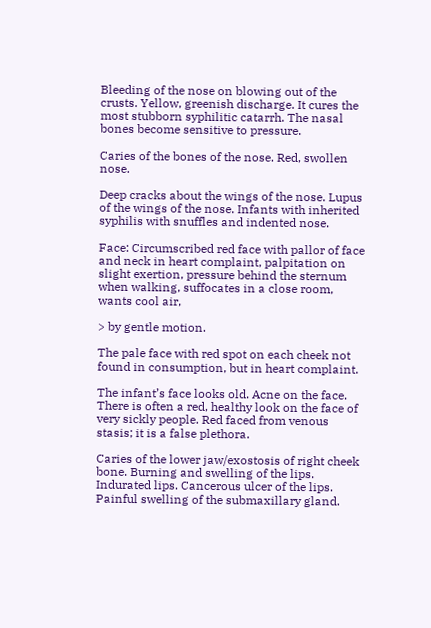Bleeding of the nose on blowing out of the crusts. Yellow, greenish discharge. It cures the most stubborn syphilitic catarrh. The nasal bones become sensitive to pressure.

Caries of the bones of the nose. Red, swollen nose.

Deep cracks about the wings of the nose. Lupus of the wings of the nose. Infants with inherited syphilis with snuffles and indented nose.

Face: Circumscribed red face with pallor of face and neck in heart complaint, palpitation on slight exertion, pressure behind the sternum when walking, suffocates in a close room, wants cool air,

> by gentle motion.

The pale face with red spot on each cheek not found in consumption, but in heart complaint.

The infant’s face looks old. Acne on the face. There is often a red, healthy look on the face of very sickly people. Red faced from venous stasis; it is a false plethora.

Caries of the lower jaw/exostosis of right cheek bone. Burning and swelling of the lips. Indurated lips. Cancerous ulcer of the lips. Painful swelling of the submaxillary gland.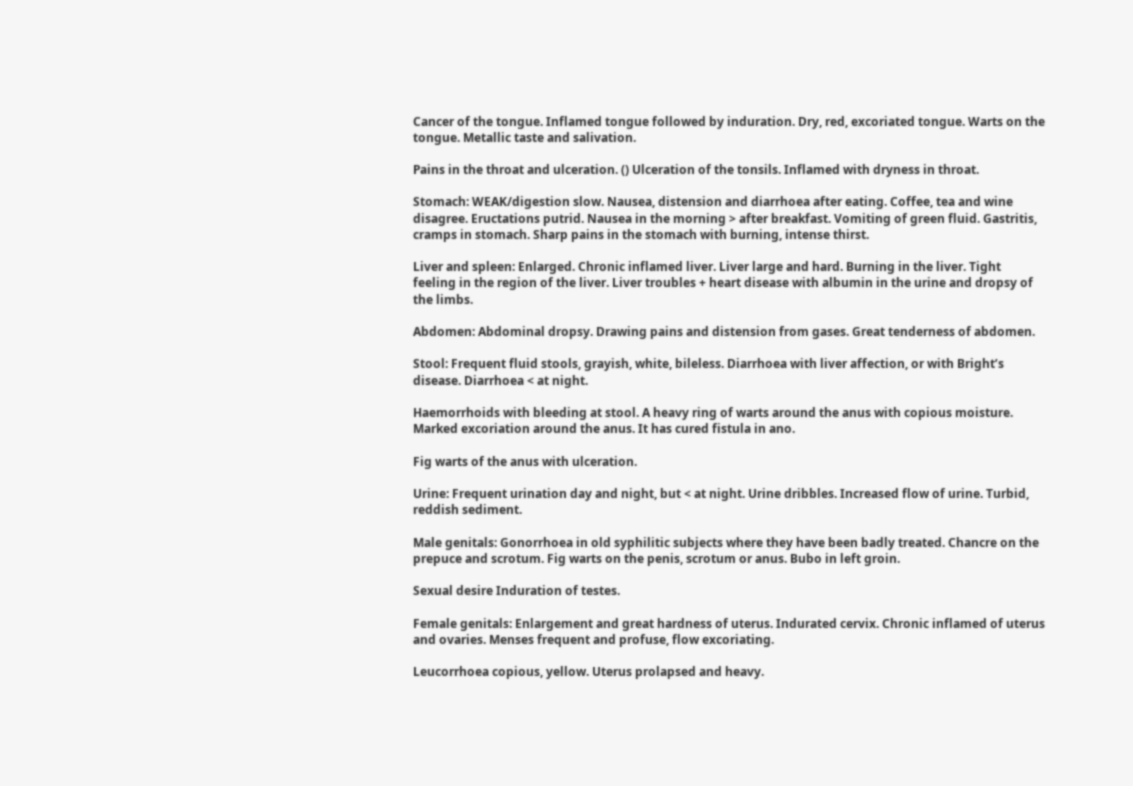Cancer of the tongue. Inflamed tongue followed by induration. Dry, red, excoriated tongue. Warts on the tongue. Metallic taste and salivation.

Pains in the throat and ulceration. () Ulceration of the tonsils. Inflamed with dryness in throat.

Stomach: WEAK/digestion slow. Nausea, distension and diarrhoea after eating. Coffee, tea and wine disagree. Eructations putrid. Nausea in the morning > after breakfast. Vomiting of green fluid. Gastritis, cramps in stomach. Sharp pains in the stomach with burning, intense thirst.

Liver and spleen: Enlarged. Chronic inflamed liver. Liver large and hard. Burning in the liver. Tight feeling in the region of the liver. Liver troubles + heart disease with albumin in the urine and dropsy of the limbs.

Abdomen: Abdominal dropsy. Drawing pains and distension from gases. Great tenderness of abdomen.

Stool: Frequent fluid stools, grayish, white, bileless. Diarrhoea with liver affection, or with Bright’s disease. Diarrhoea < at night.

Haemorrhoids with bleeding at stool. A heavy ring of warts around the anus with copious moisture. Marked excoriation around the anus. It has cured fistula in ano.

Fig warts of the anus with ulceration.

Urine: Frequent urination day and night, but < at night. Urine dribbles. Increased flow of urine. Turbid, reddish sediment.

Male genitals: Gonorrhoea in old syphilitic subjects where they have been badly treated. Chancre on the prepuce and scrotum. Fig warts on the penis, scrotum or anus. Bubo in left groin.

Sexual desire Induration of testes.

Female genitals: Enlargement and great hardness of uterus. Indurated cervix. Chronic inflamed of uterus and ovaries. Menses frequent and profuse, flow excoriating.

Leucorrhoea copious, yellow. Uterus prolapsed and heavy.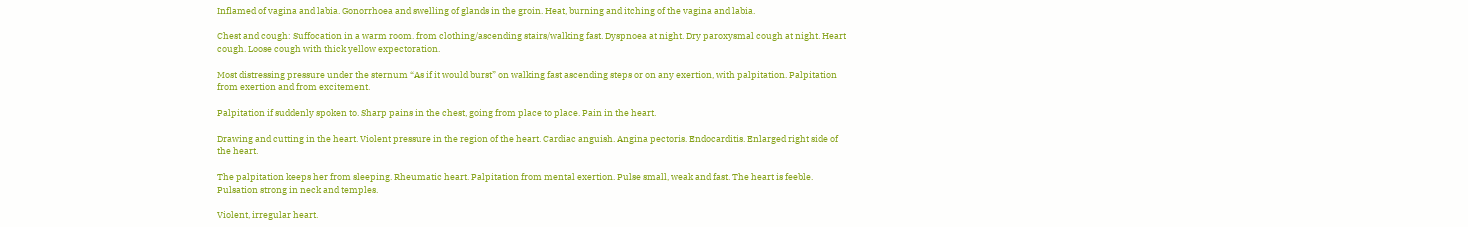Inflamed of vagina and labia. Gonorrhoea and swelling of glands in the groin. Heat, burning and itching of the vagina and labia.

Chest and cough: Suffocation in a warm room. from clothing/ascending stairs/walking fast. Dyspnoea at night. Dry paroxysmal cough at night. Heart cough. Loose cough with thick yellow expectoration.

Most distressing pressure under the sternum “As if it would burst” on walking fast ascending steps or on any exertion, with palpitation. Palpitation from exertion and from excitement.

Palpitation if suddenly spoken to. Sharp pains in the chest, going from place to place. Pain in the heart.

Drawing and cutting in the heart. Violent pressure in the region of the heart. Cardiac anguish. Angina pectoris. Endocarditis. Enlarged right side of the heart.

The palpitation keeps her from sleeping. Rheumatic heart. Palpitation from mental exertion. Pulse small, weak and fast. The heart is feeble. Pulsation strong in neck and temples.

Violent, irregular heart.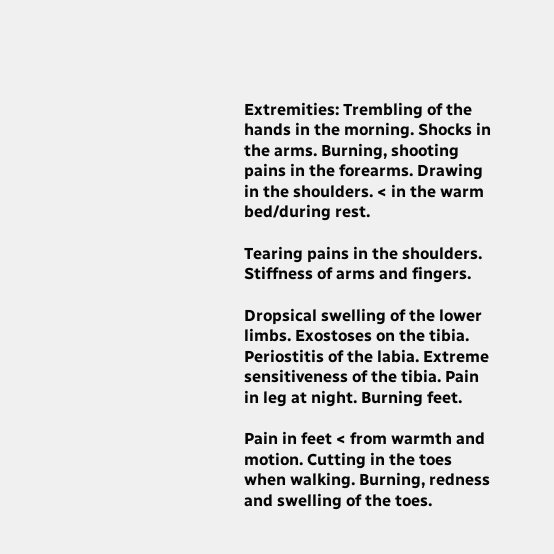Extremities: Trembling of the hands in the morning. Shocks in the arms. Burning, shooting pains in the forearms. Drawing in the shoulders. < in the warm bed/during rest.

Tearing pains in the shoulders. Stiffness of arms and fingers.

Dropsical swelling of the lower limbs. Exostoses on the tibia. Periostitis of the labia. Extreme sensitiveness of the tibia. Pain in leg at night. Burning feet.

Pain in feet < from warmth and motion. Cutting in the toes when walking. Burning, redness and swelling of the toes.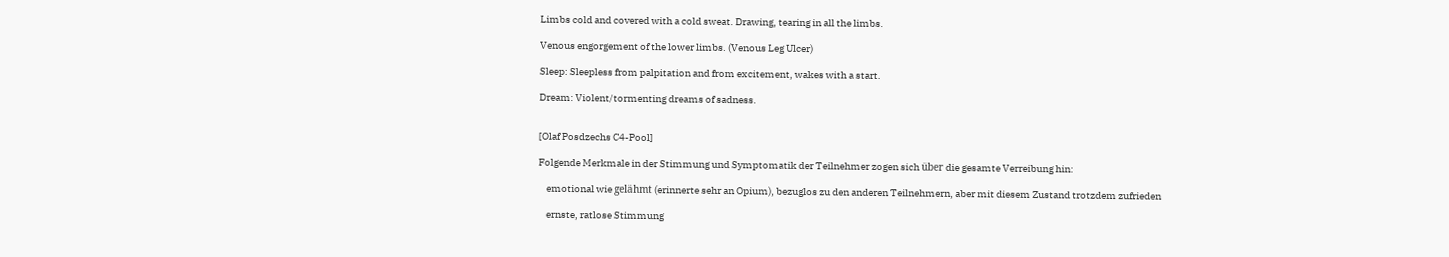Limbs cold and covered with a cold sweat. Drawing, tearing in all the limbs.

Venous engorgement of the lower limbs. (Venous Leg Ulcer)

Sleep: Sleepless from palpitation and from excitement, wakes with a start.

Dream: Violent/tormenting dreams of sadness.


[Olaf Posdzechs C4-Pool]

Folgende Merkmale in der Stimmung und Symptomatik der Teilnehmer zogen sich über die gesamte Verreibung hin:

    emotional wie gelähmt (erinnerte sehr an Opium), bezuglos zu den anderen Teilnehmern, aber mit diesem Zustand trotzdem zufrieden

    ernste, ratlose Stimmung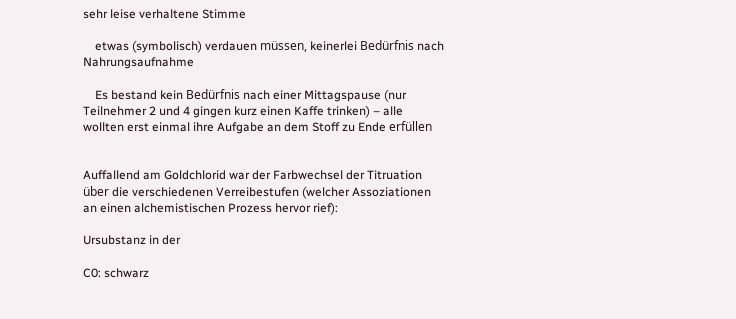sehr leise verhaltene Stimme

    etwas (symbolisch) verdauen müssen, keinerlei Bedürfnis nach Nahrungsaufnahme

    Es bestand kein Bedürfnis nach einer Mittagspause (nur Teilnehmer 2 und 4 gingen kurz einen Kaffe trinken) – alle wollten erst einmal ihre Aufgabe an dem Stoff zu Ende erfüllen


Auffallend am Goldchlorid war der Farbwechsel der Titruation über die verschiedenen Verreibestufen (welcher Assoziationen an einen alchemistischen Prozess hervor rief):

Ursubstanz in der

C0: schwarz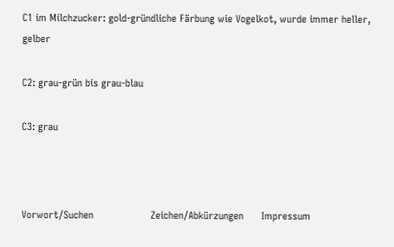C1 im Milchzucker: gold-gründliche Färbung wie Vogelkot, wurde immer heller, gelber

C2: grau-grün bis grau-blau

C3: grau



Vorwort/Suchen                   Zeichen/Abkürzungen      Impressum